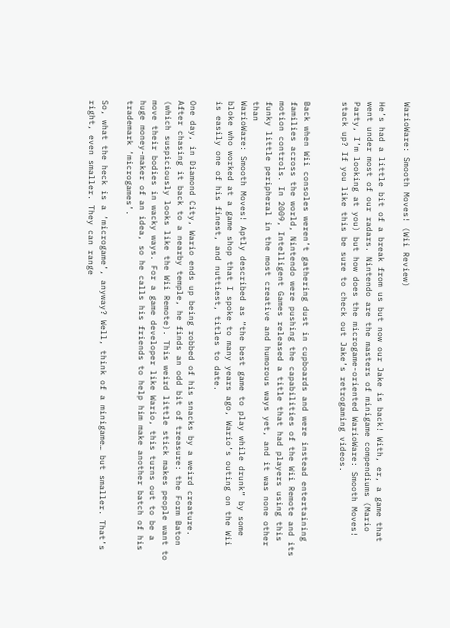WarioWare: Smooth Moves! (Wii Review)

He’s had a little bit of a break from us but now our Jake is back! With, er, a game that went under most of our radars. Nintendo are the masters of minigame compendiums (Mario Party, I’m looking at you) but how does the microgame-oriented WarioWare: Smooth Moves! stack up? If you like this be sure to check out Jake’s retrogaming videos.


Back when Wii consoles weren’t gathering dust in cupboards and were instead entertaining families across the world, Nintendo were pushing the capabilities of the Wii Remote and its
motion controls. In 2009, Intelligent Games released a title that had players using this funky little peripheral in the most creative and humorous ways yet, and it was none other than
WarioWare: Smooth Moves! Aptly described as “the best game to play while drunk” by some bloke who worked at a game shop that I spoke to many years ago, Wario’s outing on the Wii
is easily one of his finest, and nuttiest, titles to date.

One day, in Diamond City, Wario ends up being robbed of his snacks by a weird creature. After chasing it back to a nearby temple, he finds an odd bit of treasure: the Form Baton
(which suspiciously looks like the Wii Remote). This weird little stick makes people want to move their bodies in wacky ways. For a game developer like Wario, this turns out to be a
huge money-maker of an idea, so he calls his friends to help him make another batch of his trademark ‘microgames’.

So, what the heck is a ‘microgame’, anyway? Well, think of a minigame… but smaller. That’s right, even smaller. They can range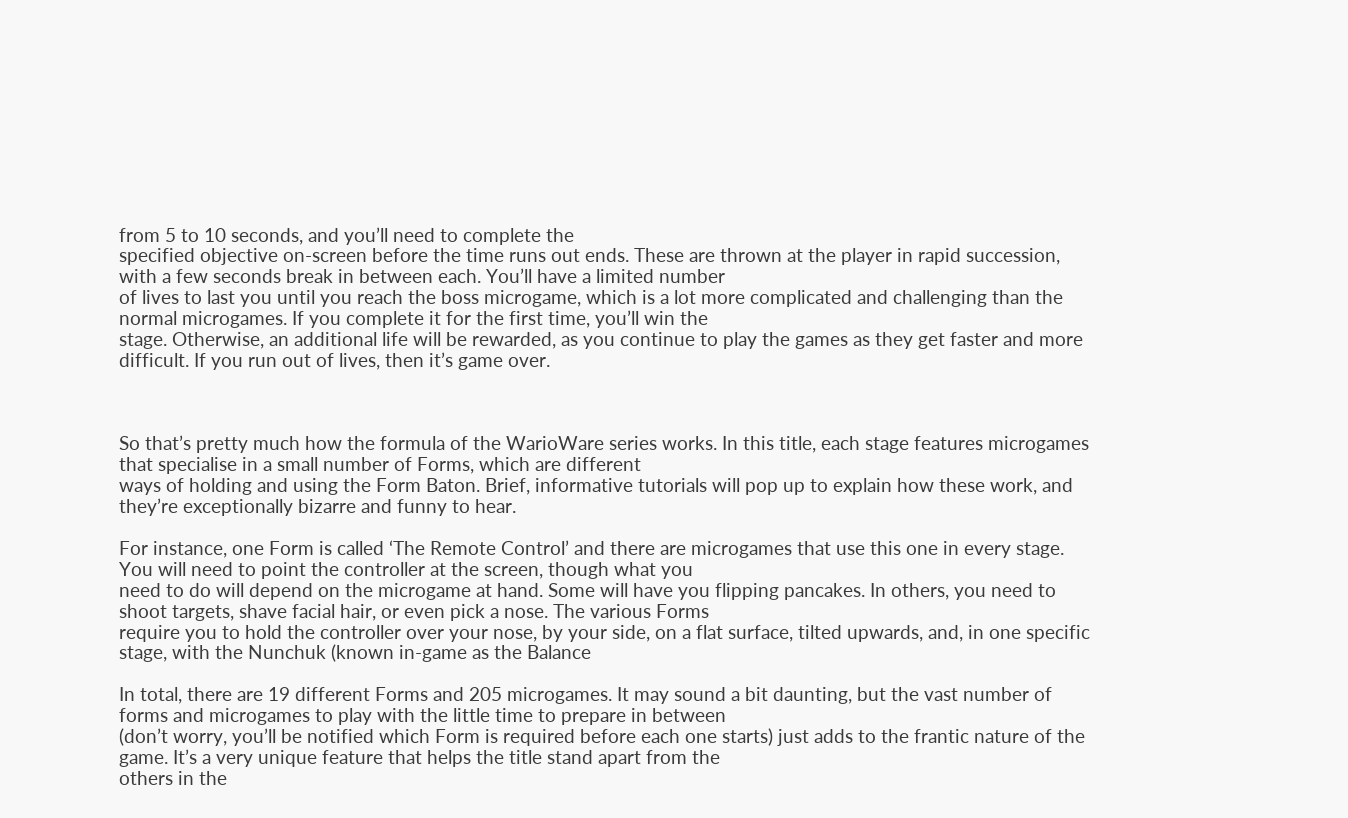from 5 to 10 seconds, and you’ll need to complete the
specified objective on-screen before the time runs out ends. These are thrown at the player in rapid succession, with a few seconds break in between each. You’ll have a limited number
of lives to last you until you reach the boss microgame, which is a lot more complicated and challenging than the normal microgames. If you complete it for the first time, you’ll win the
stage. Otherwise, an additional life will be rewarded, as you continue to play the games as they get faster and more difficult. If you run out of lives, then it’s game over.



So that’s pretty much how the formula of the WarioWare series works. In this title, each stage features microgames that specialise in a small number of Forms, which are different
ways of holding and using the Form Baton. Brief, informative tutorials will pop up to explain how these work, and they’re exceptionally bizarre and funny to hear.

For instance, one Form is called ‘The Remote Control’ and there are microgames that use this one in every stage. You will need to point the controller at the screen, though what you
need to do will depend on the microgame at hand. Some will have you flipping pancakes. In others, you need to shoot targets, shave facial hair, or even pick a nose. The various Forms
require you to hold the controller over your nose, by your side, on a flat surface, tilted upwards, and, in one specific stage, with the Nunchuk (known in-game as the Balance

In total, there are 19 different Forms and 205 microgames. It may sound a bit daunting, but the vast number of forms and microgames to play with the little time to prepare in between
(don’t worry, you’ll be notified which Form is required before each one starts) just adds to the frantic nature of the game. It’s a very unique feature that helps the title stand apart from the
others in the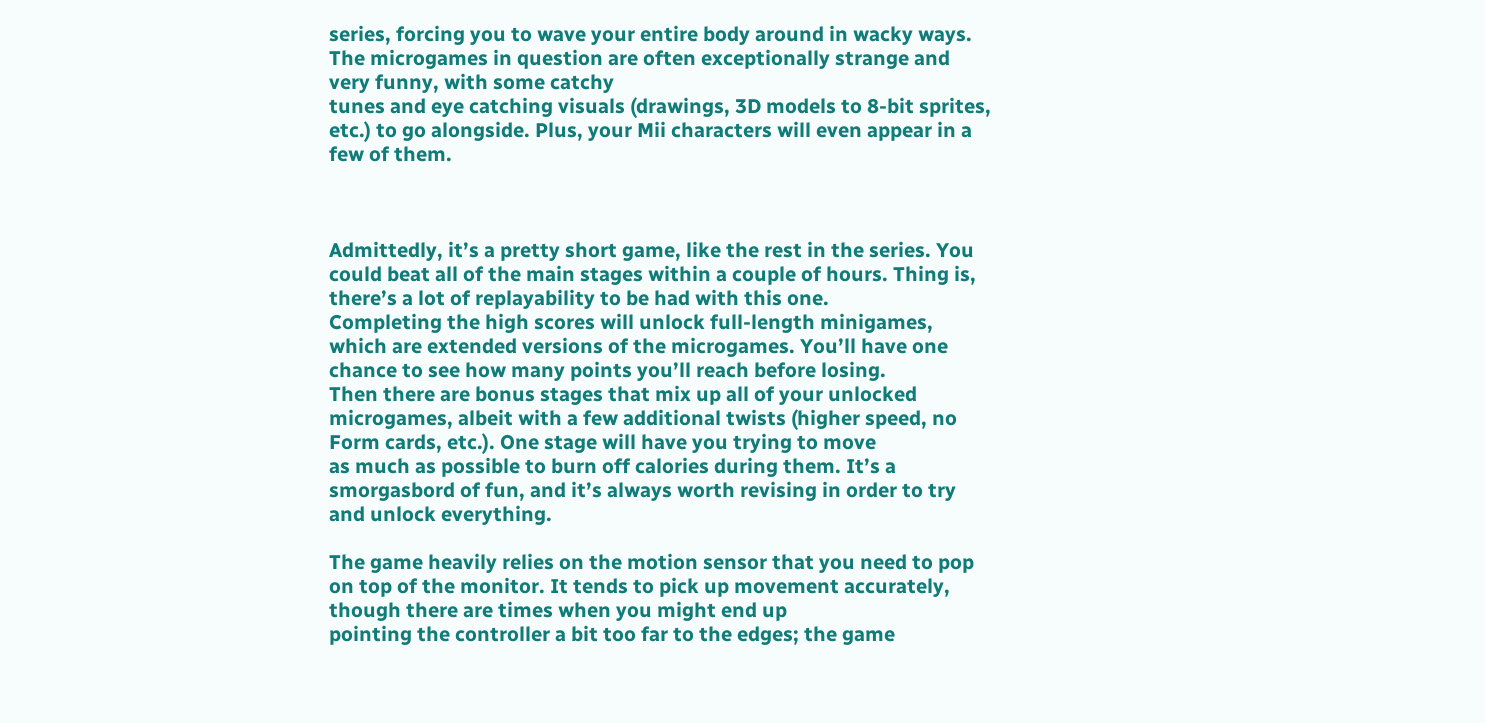series, forcing you to wave your entire body around in wacky ways. The microgames in question are often exceptionally strange and very funny, with some catchy
tunes and eye catching visuals (drawings, 3D models to 8-bit sprites, etc.) to go alongside. Plus, your Mii characters will even appear in a few of them.



Admittedly, it’s a pretty short game, like the rest in the series. You could beat all of the main stages within a couple of hours. Thing is, there’s a lot of replayability to be had with this one.
Completing the high scores will unlock full-length minigames, which are extended versions of the microgames. You’ll have one chance to see how many points you’ll reach before losing.
Then there are bonus stages that mix up all of your unlocked microgames, albeit with a few additional twists (higher speed, no Form cards, etc.). One stage will have you trying to move
as much as possible to burn off calories during them. It’s a smorgasbord of fun, and it’s always worth revising in order to try and unlock everything.

The game heavily relies on the motion sensor that you need to pop on top of the monitor. It tends to pick up movement accurately, though there are times when you might end up
pointing the controller a bit too far to the edges; the game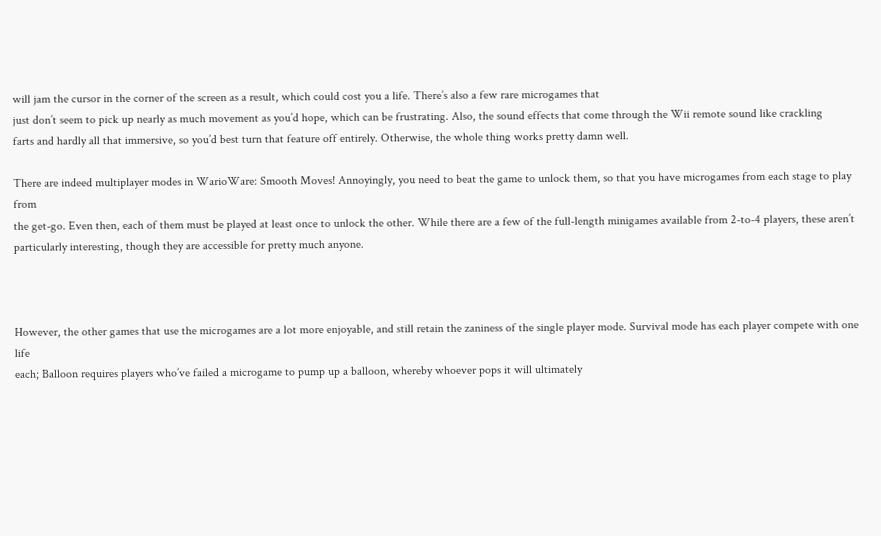will jam the cursor in the corner of the screen as a result, which could cost you a life. There’s also a few rare microgames that
just don’t seem to pick up nearly as much movement as you’d hope, which can be frustrating. Also, the sound effects that come through the Wii remote sound like crackling
farts and hardly all that immersive, so you’d best turn that feature off entirely. Otherwise, the whole thing works pretty damn well.

There are indeed multiplayer modes in WarioWare: Smooth Moves! Annoyingly, you need to beat the game to unlock them, so that you have microgames from each stage to play from
the get-go. Even then, each of them must be played at least once to unlock the other. While there are a few of the full-length minigames available from 2-to-4 players, these aren’t
particularly interesting, though they are accessible for pretty much anyone.



However, the other games that use the microgames are a lot more enjoyable, and still retain the zaniness of the single player mode. Survival mode has each player compete with one life
each; Balloon requires players who’ve failed a microgame to pump up a balloon, whereby whoever pops it will ultimately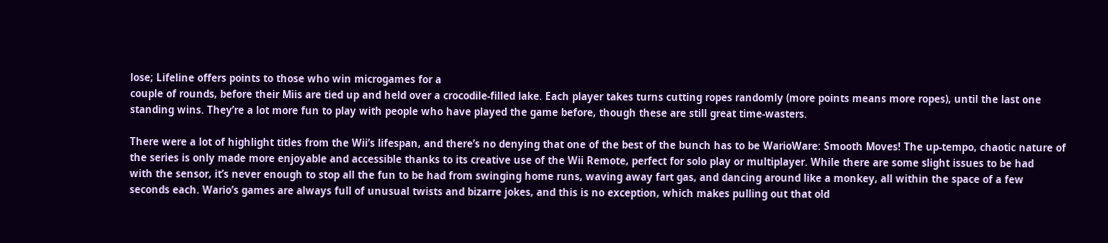lose; Lifeline offers points to those who win microgames for a
couple of rounds, before their Miis are tied up and held over a crocodile-filled lake. Each player takes turns cutting ropes randomly (more points means more ropes), until the last one
standing wins. They’re a lot more fun to play with people who have played the game before, though these are still great time-wasters.

There were a lot of highlight titles from the Wii’s lifespan, and there’s no denying that one of the best of the bunch has to be WarioWare: Smooth Moves! The up-tempo, chaotic nature of
the series is only made more enjoyable and accessible thanks to its creative use of the Wii Remote, perfect for solo play or multiplayer. While there are some slight issues to be had
with the sensor, it’s never enough to stop all the fun to be had from swinging home runs, waving away fart gas, and dancing around like a monkey, all within the space of a few
seconds each. Wario’s games are always full of unusual twists and bizarre jokes, and this is no exception, which makes pulling out that old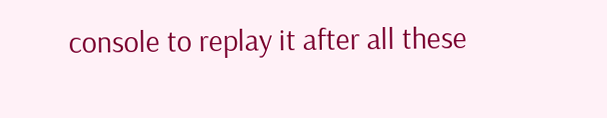console to replay it after all these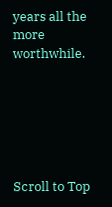years all the more worthwhile.






Scroll to Top